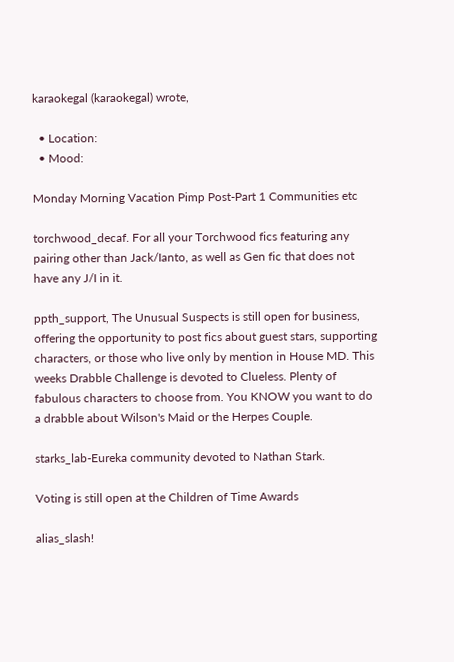karaokegal (karaokegal) wrote,

  • Location:
  • Mood:

Monday Morning Vacation Pimp Post-Part 1 Communities etc

torchwood_decaf. For all your Torchwood fics featuring any pairing other than Jack/Ianto, as well as Gen fic that does not have any J/I in it.

ppth_support, The Unusual Suspects is still open for business, offering the opportunity to post fics about guest stars, supporting characters, or those who live only by mention in House MD. This weeks Drabble Challenge is devoted to Clueless. Plenty of fabulous characters to choose from. You KNOW you want to do a drabble about Wilson's Maid or the Herpes Couple.

starks_lab-Eureka community devoted to Nathan Stark.

Voting is still open at the Children of Time Awards

alias_slash!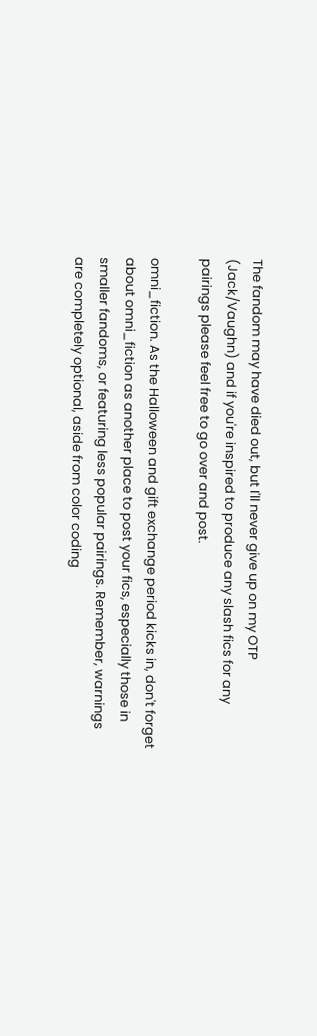The fandom may have died out, but I'll never give up on my OTP (Jack/Vaughn) and if you're inspired to produce any slash fics for any pairings please feel free to go over and post.

omni_fiction. As the Halloween and gift exchange period kicks in, don't forget about omni_fiction as another place to post your fics, especially those in smaller fandoms, or featuring less popular pairings. Remember, warnings are completely optional, aside from color coding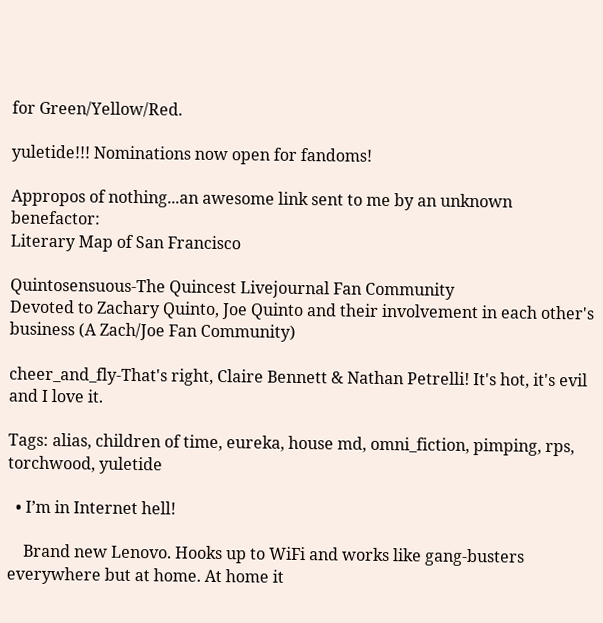for Green/Yellow/Red.

yuletide!!! Nominations now open for fandoms!

Appropos of nothing...an awesome link sent to me by an unknown benefactor:
Literary Map of San Francisco

Quintosensuous-The Quincest Livejournal Fan Community
Devoted to Zachary Quinto, Joe Quinto and their involvement in each other's business (A Zach/Joe Fan Community)

cheer_and_fly-That's right, Claire Bennett & Nathan Petrelli! It's hot, it's evil and I love it.

Tags: alias, children of time, eureka, house md, omni_fiction, pimping, rps, torchwood, yuletide

  • I’m in Internet hell!

    Brand new Lenovo. Hooks up to WiFi and works like gang-busters everywhere but at home. At home it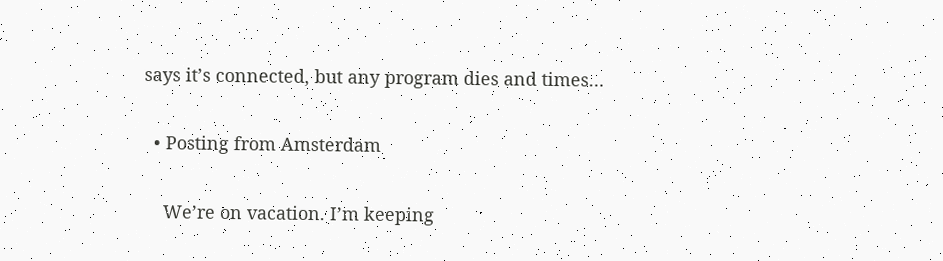says it’s connected, but any program dies and times…

  • Posting from Amsterdam

    We’re on vacation. I’m keeping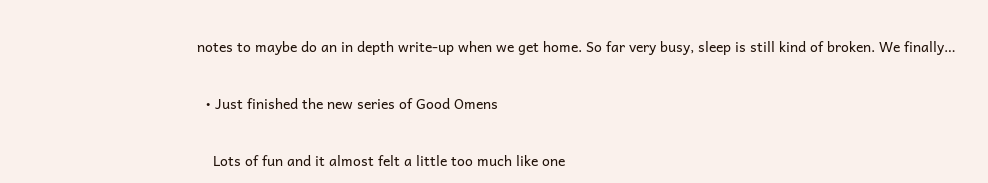notes to maybe do an in depth write-up when we get home. So far very busy, sleep is still kind of broken. We finally…

  • Just finished the new series of Good Omens

    Lots of fun and it almost felt a little too much like one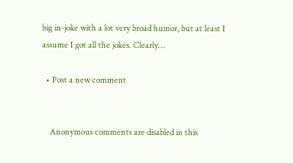big in-joke with a lot very broad humor, but at least I assume I got all the jokes. Clearly…

  • Post a new comment


    Anonymous comments are disabled in this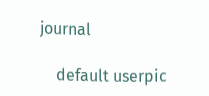journal

    default userpic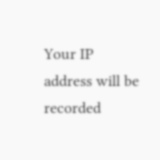Your IP address will be recorded